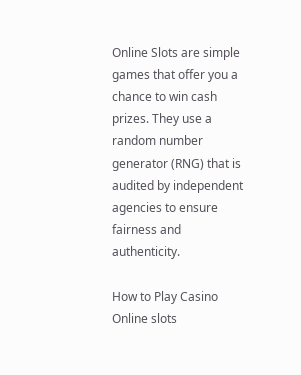Online Slots are simple games that offer you a chance to win cash prizes. They use a random number generator (RNG) that is audited by independent agencies to ensure fairness and authenticity.

How to Play Casino Online slots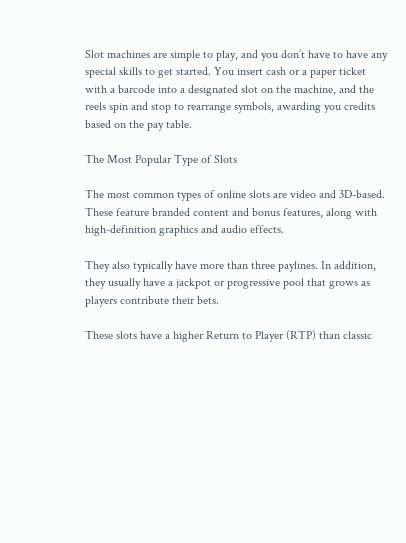Slot machines are simple to play, and you don’t have to have any special skills to get started. You insert cash or a paper ticket with a barcode into a designated slot on the machine, and the reels spin and stop to rearrange symbols, awarding you credits based on the pay table.

The Most Popular Type of Slots

The most common types of online slots are video and 3D-based. These feature branded content and bonus features, along with high-definition graphics and audio effects.

They also typically have more than three paylines. In addition, they usually have a jackpot or progressive pool that grows as players contribute their bets.

These slots have a higher Return to Player (RTP) than classic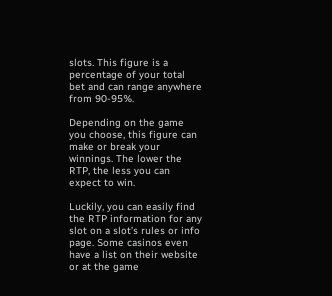slots. This figure is a percentage of your total bet and can range anywhere from 90-95%.

Depending on the game you choose, this figure can make or break your winnings. The lower the RTP, the less you can expect to win.

Luckily, you can easily find the RTP information for any slot on a slot’s rules or info page. Some casinos even have a list on their website or at the game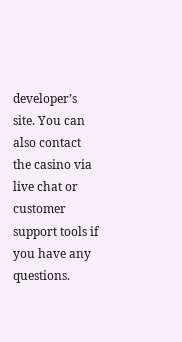developer’s site. You can also contact the casino via live chat or customer support tools if you have any questions.